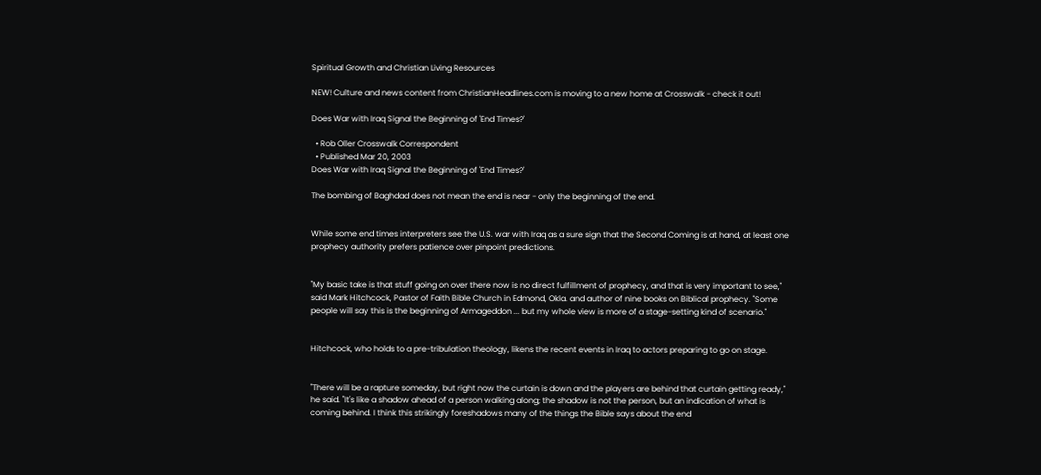Spiritual Growth and Christian Living Resources

NEW! Culture and news content from ChristianHeadlines.com is moving to a new home at Crosswalk - check it out!

Does War with Iraq Signal the Beginning of 'End Times?'

  • Rob Oller Crosswalk Correspondent
  • Published Mar 20, 2003
Does War with Iraq Signal the Beginning of 'End Times?'

The bombing of Baghdad does not mean the end is near - only the beginning of the end.


While some end times interpreters see the U.S. war with Iraq as a sure sign that the Second Coming is at hand, at least one prophecy authority prefers patience over pinpoint predictions.


"My basic take is that stuff going on over there now is no direct fulfillment of prophecy, and that is very important to see," said Mark Hitchcock, Pastor of Faith Bible Church in Edmond, Okla. and author of nine books on Biblical prophecy. "Some people will say this is the beginning of Armageddon ... but my whole view is more of a stage-setting kind of scenario."


Hitchcock, who holds to a pre-tribulation theology, likens the recent events in Iraq to actors preparing to go on stage.


"There will be a rapture someday, but right now the curtain is down and the players are behind that curtain getting ready," he said. "It's like a shadow ahead of a person walking along; the shadow is not the person, but an indication of what is coming behind. I think this strikingly foreshadows many of the things the Bible says about the end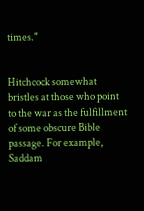times."


Hitchcock somewhat bristles at those who point to the war as the fulfillment of some obscure Bible passage. For example, Saddam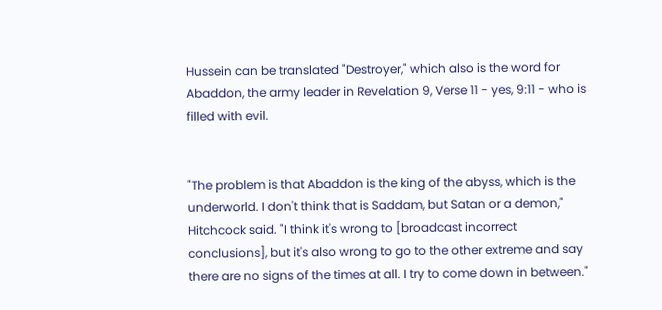Hussein can be translated "Destroyer," which also is the word for Abaddon, the army leader in Revelation 9, Verse 11 - yes, 9:11 - who is filled with evil.


"The problem is that Abaddon is the king of the abyss, which is the underworld. I don't think that is Saddam, but Satan or a demon," Hitchcock said. "I think it's wrong to [broadcast incorrect conclusions], but it's also wrong to go to the other extreme and say there are no signs of the times at all. I try to come down in between."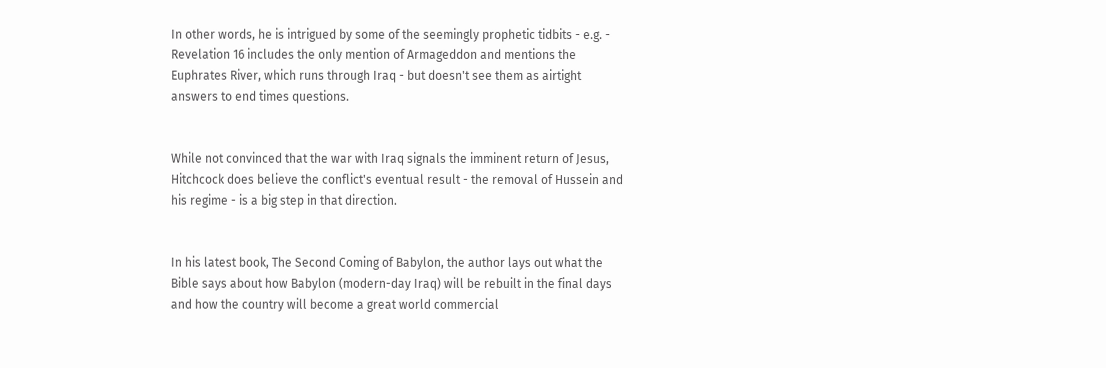In other words, he is intrigued by some of the seemingly prophetic tidbits - e.g. - Revelation 16 includes the only mention of Armageddon and mentions the Euphrates River, which runs through Iraq - but doesn't see them as airtight answers to end times questions.


While not convinced that the war with Iraq signals the imminent return of Jesus, Hitchcock does believe the conflict's eventual result - the removal of Hussein and his regime - is a big step in that direction.


In his latest book, The Second Coming of Babylon, the author lays out what the Bible says about how Babylon (modern-day Iraq) will be rebuilt in the final days and how the country will become a great world commercial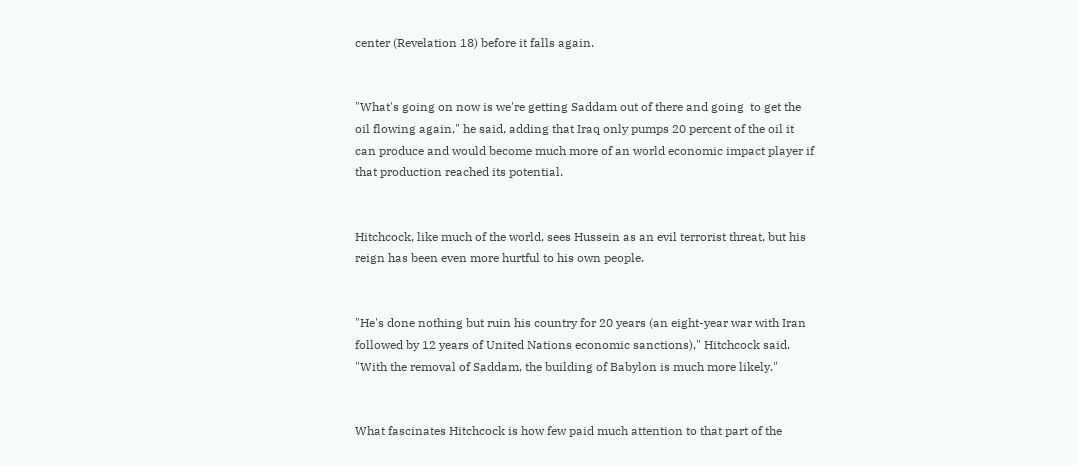center (Revelation 18) before it falls again.


"What's going on now is we're getting Saddam out of there and going  to get the oil flowing again," he said, adding that Iraq only pumps 20 percent of the oil it can produce and would become much more of an world economic impact player if that production reached its potential.


Hitchcock, like much of the world, sees Hussein as an evil terrorist threat, but his reign has been even more hurtful to his own people.


"He's done nothing but ruin his country for 20 years (an eight-year war with Iran followed by 12 years of United Nations economic sanctions)," Hitchcock said. "With the removal of Saddam, the building of Babylon is much more likely."


What fascinates Hitchcock is how few paid much attention to that part of the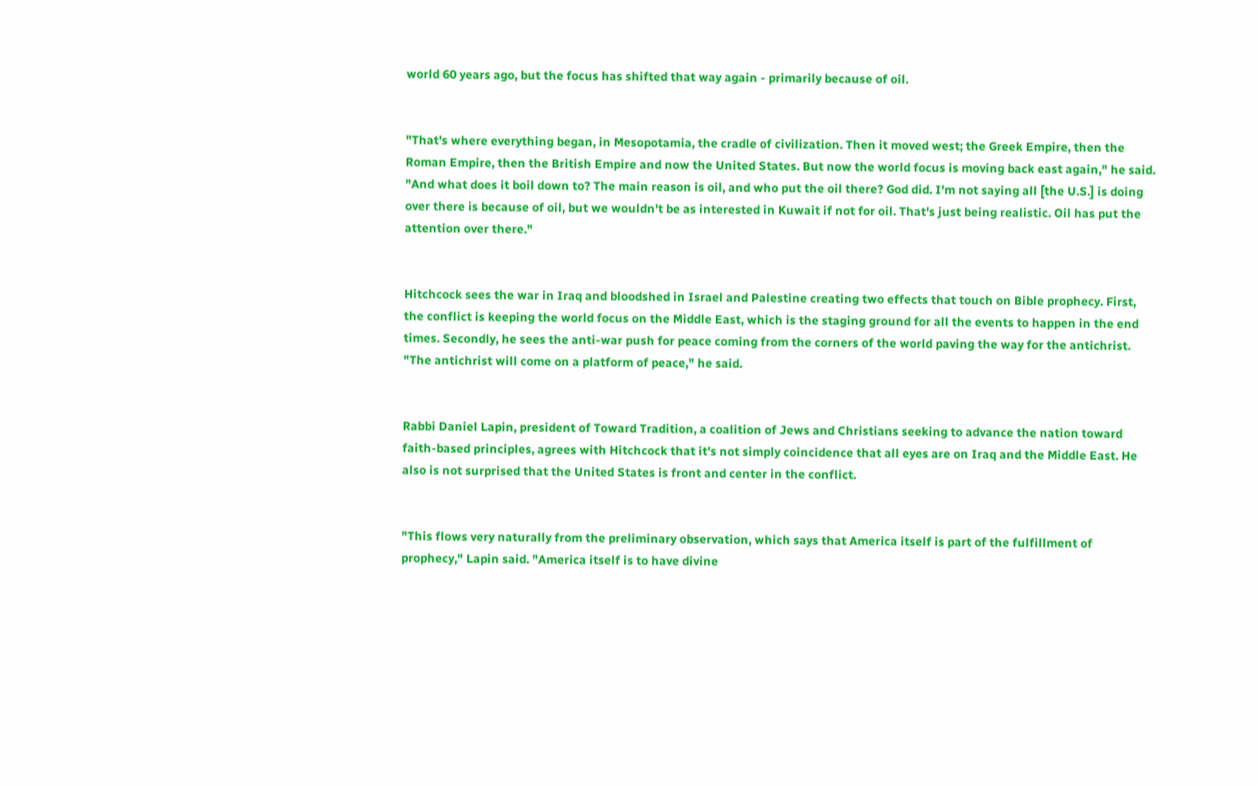world 60 years ago, but the focus has shifted that way again - primarily because of oil.


"That's where everything began, in Mesopotamia, the cradle of civilization. Then it moved west; the Greek Empire, then the Roman Empire, then the British Empire and now the United States. But now the world focus is moving back east again," he said. "And what does it boil down to? The main reason is oil, and who put the oil there? God did. I'm not saying all [the U.S.] is doing over there is because of oil, but we wouldn't be as interested in Kuwait if not for oil. That's just being realistic. Oil has put the attention over there."


Hitchcock sees the war in Iraq and bloodshed in Israel and Palestine creating two effects that touch on Bible prophecy. First, the conflict is keeping the world focus on the Middle East, which is the staging ground for all the events to happen in the end times. Secondly, he sees the anti-war push for peace coming from the corners of the world paving the way for the antichrist. "The antichrist will come on a platform of peace," he said.


Rabbi Daniel Lapin, president of Toward Tradition, a coalition of Jews and Christians seeking to advance the nation toward faith-based principles, agrees with Hitchcock that it's not simply coincidence that all eyes are on Iraq and the Middle East. He also is not surprised that the United States is front and center in the conflict.


"This flows very naturally from the preliminary observation, which says that America itself is part of the fulfillment of prophecy," Lapin said. "America itself is to have divine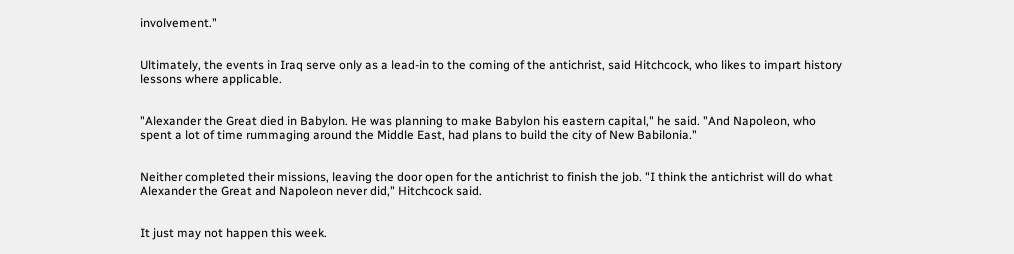involvement."


Ultimately, the events in Iraq serve only as a lead-in to the coming of the antichrist, said Hitchcock, who likes to impart history lessons where applicable.


"Alexander the Great died in Babylon. He was planning to make Babylon his eastern capital," he said. "And Napoleon, who spent a lot of time rummaging around the Middle East, had plans to build the city of New Babilonia."


Neither completed their missions, leaving the door open for the antichrist to finish the job. "I think the antichrist will do what Alexander the Great and Napoleon never did," Hitchcock said.


It just may not happen this week.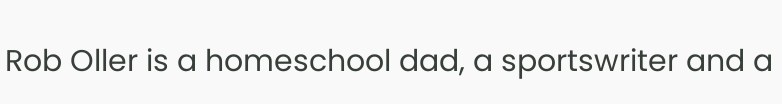Rob Oller is a homeschool dad, a sportswriter and a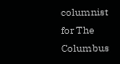columnist for The Columbus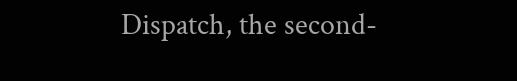Dispatch, the second-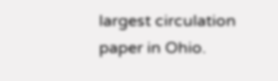largest circulation paper in Ohio.